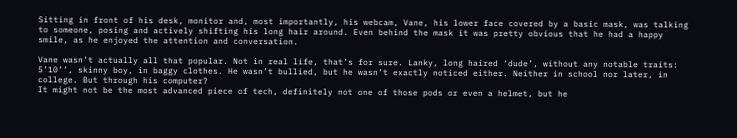Sitting in front of his desk, monitor and, most importantly, his webcam, Vane, his lower face covered by a basic mask, was talking to someone, posing and actively shifting his long hair around. Even behind the mask it was pretty obvious that he had a happy smile, as he enjoyed the attention and conversation.

Vane wasn’t actually all that popular. Not in real life, that’s for sure. Lanky, long haired ‘dude’, without any notable traits: 5’10’’, skinny boy, in baggy clothes. He wasn’t bullied, but he wasn’t exactly noticed either. Neither in school nor later, in college. But through his computer?
It might not be the most advanced piece of tech, definitely not one of those pods or even a helmet, but he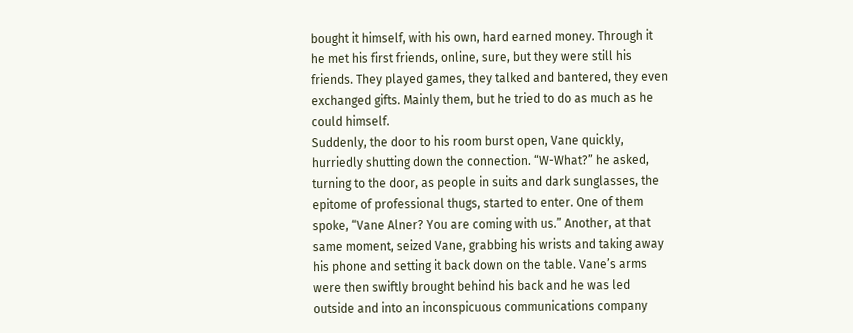bought it himself, with his own, hard earned money. Through it he met his first friends, online, sure, but they were still his friends. They played games, they talked and bantered, they even exchanged gifts. Mainly them, but he tried to do as much as he could himself.
Suddenly, the door to his room burst open, Vane quickly, hurriedly shutting down the connection. “W-What?” he asked, turning to the door, as people in suits and dark sunglasses, the epitome of professional thugs, started to enter. One of them spoke, “Vane Alner? You are coming with us.” Another, at that same moment, seized Vane, grabbing his wrists and taking away his phone and setting it back down on the table. Vane’s arms were then swiftly brought behind his back and he was led outside and into an inconspicuous communications company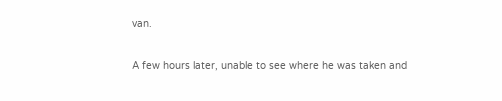van.

A few hours later, unable to see where he was taken and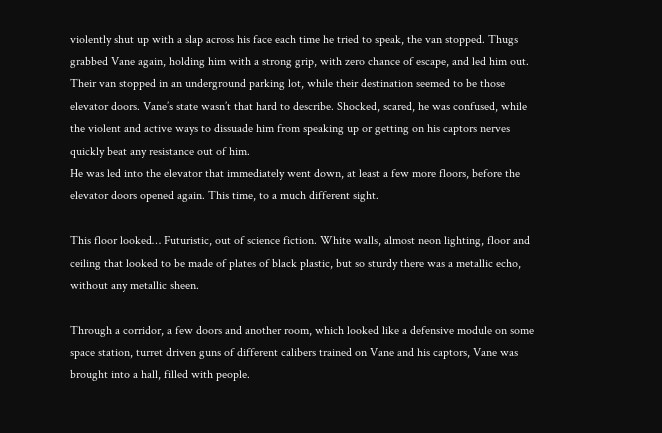violently shut up with a slap across his face each time he tried to speak, the van stopped. Thugs grabbed Vane again, holding him with a strong grip, with zero chance of escape, and led him out. Their van stopped in an underground parking lot, while their destination seemed to be those elevator doors. Vane’s state wasn’t that hard to describe. Shocked, scared, he was confused, while the violent and active ways to dissuade him from speaking up or getting on his captors nerves quickly beat any resistance out of him.
He was led into the elevator that immediately went down, at least a few more floors, before the elevator doors opened again. This time, to a much different sight.

This floor looked… Futuristic, out of science fiction. White walls, almost neon lighting, floor and ceiling that looked to be made of plates of black plastic, but so sturdy there was a metallic echo, without any metallic sheen.

Through a corridor, a few doors and another room, which looked like a defensive module on some space station, turret driven guns of different calibers trained on Vane and his captors, Vane was brought into a hall, filled with people.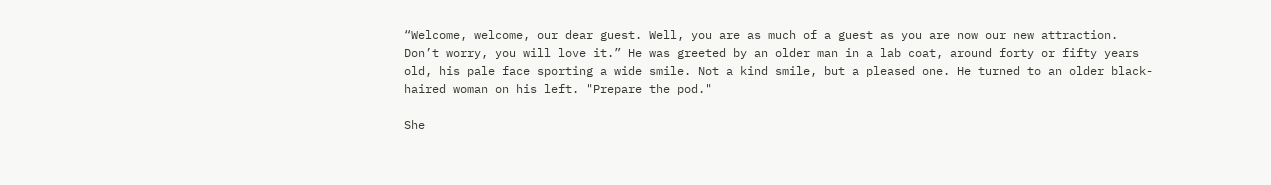“Welcome, welcome, our dear guest. Well, you are as much of a guest as you are now our new attraction. Don’t worry, you will love it.” He was greeted by an older man in a lab coat, around forty or fifty years old, his pale face sporting a wide smile. Not a kind smile, but a pleased one. He turned to an older black-haired woman on his left. "Prepare the pod."

She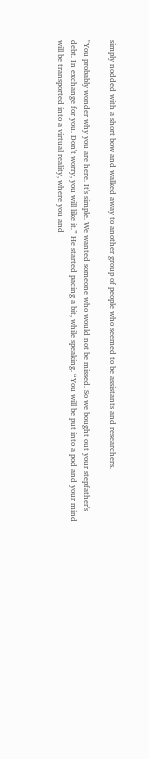simply nodded with a short bow and walked away to another group of people who seemed to be assistants and researchers.

"You probably wonder why you are here. It's simple. We wanted someone who would not be missed. So we bought out your stepfather's debt. In exchange for you. Don't worry, you will like it.” He started pacing a bit, while speaking. “You will be put into a pod and your mind will be transported into a virtual reality, where you and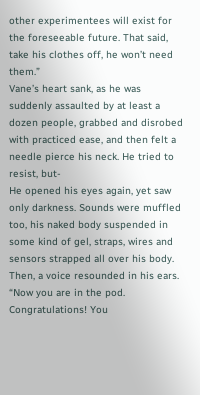other experimentees will exist for the foreseeable future. That said, take his clothes off, he won’t need them.”
Vane’s heart sank, as he was suddenly assaulted by at least a dozen people, grabbed and disrobed with practiced ease, and then felt a needle pierce his neck. He tried to resist, but-
He opened his eyes again, yet saw only darkness. Sounds were muffled too, his naked body suspended in some kind of gel, straps, wires and sensors strapped all over his body.
Then, a voice resounded in his ears. “Now you are in the pod. Congratulations! You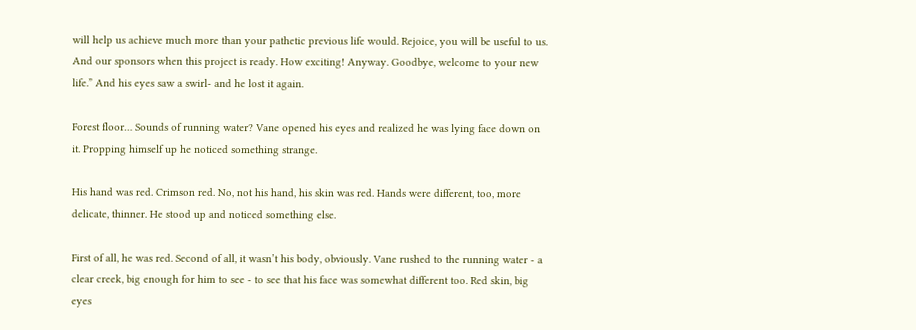will help us achieve much more than your pathetic previous life would. Rejoice, you will be useful to us. And our sponsors when this project is ready. How exciting! Anyway. Goodbye, welcome to your new life.” And his eyes saw a swirl- and he lost it again.

Forest floor… Sounds of running water? Vane opened his eyes and realized he was lying face down on it. Propping himself up he noticed something strange.

His hand was red. Crimson red. No, not his hand, his skin was red. Hands were different, too, more delicate, thinner. He stood up and noticed something else.

First of all, he was red. Second of all, it wasn’t his body, obviously. Vane rushed to the running water - a clear creek, big enough for him to see - to see that his face was somewhat different too. Red skin, big eyes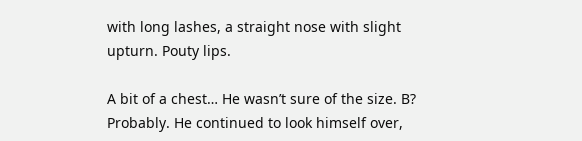with long lashes, a straight nose with slight upturn. Pouty lips.

A bit of a chest… He wasn’t sure of the size. B? Probably. He continued to look himself over,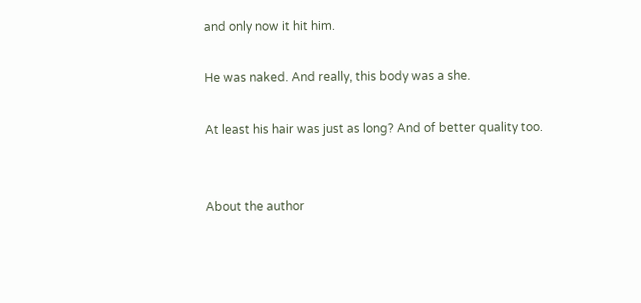and only now it hit him.

He was naked. And really, this body was a she.

At least his hair was just as long? And of better quality too.


About the author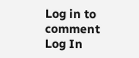Log in to comment
Log In